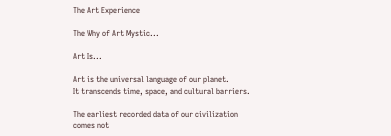The Art Experience

The Why of Art Mystic...

Art Is...

Art is the universal language of our planet.
It transcends time, space, and cultural barriers.

The earliest recorded data of our civilization
comes not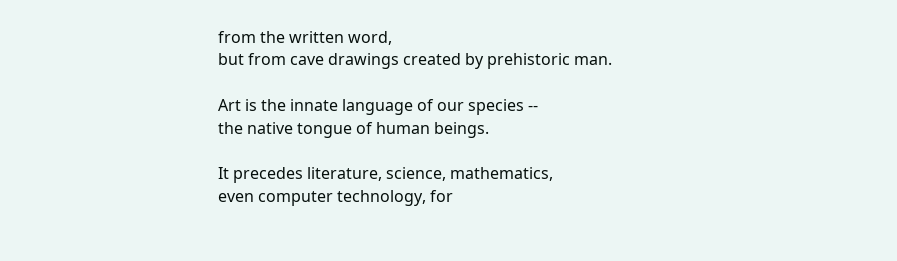from the written word,
but from cave drawings created by prehistoric man.

Art is the innate language of our species --
the native tongue of human beings.

It precedes literature, science, mathematics,
even computer technology, for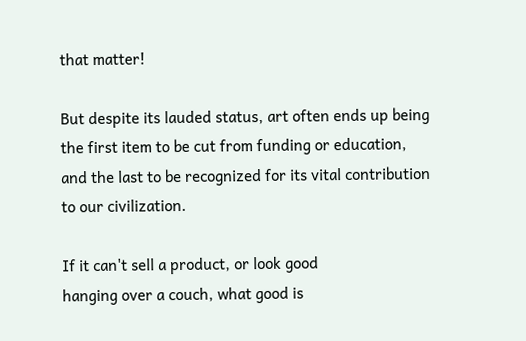that matter!

But despite its lauded status, art often ends up being
the first item to be cut from funding or education,
and the last to be recognized for its vital contribution
to our civilization.

If it can't sell a product, or look good
hanging over a couch, what good is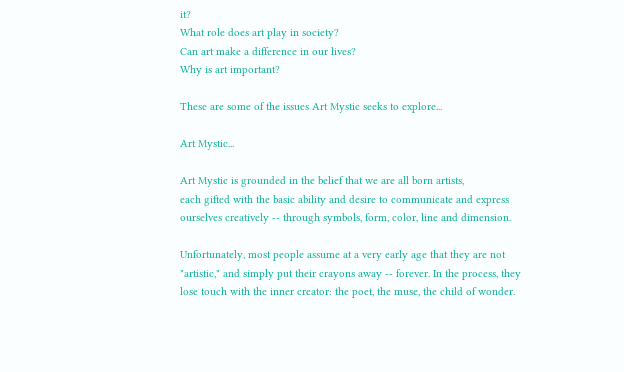it?
What role does art play in society?
Can art make a difference in our lives?
Why is art important?

These are some of the issues Art Mystic seeks to explore...

Art Mystic...

Art Mystic is grounded in the belief that we are all born artists,
each gifted with the basic ability and desire to communicate and express
ourselves creatively -- through symbols, form, color, line and dimension.

Unfortunately, most people assume at a very early age that they are not
"artistic," and simply put their crayons away -- forever. In the process, they
lose touch with the inner creator: the poet, the muse, the child of wonder.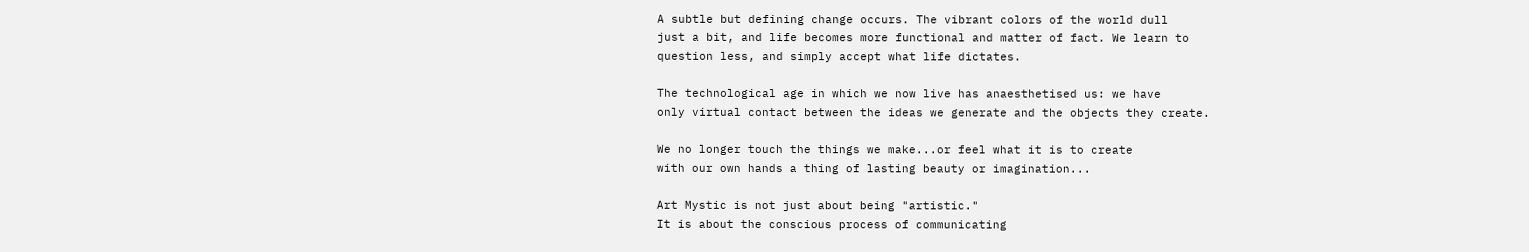A subtle but defining change occurs. The vibrant colors of the world dull
just a bit, and life becomes more functional and matter of fact. We learn to
question less, and simply accept what life dictates.

The technological age in which we now live has anaesthetised us: we have
only virtual contact between the ideas we generate and the objects they create.

We no longer touch the things we make...or feel what it is to create
with our own hands a thing of lasting beauty or imagination...

Art Mystic is not just about being "artistic."
It is about the conscious process of communicating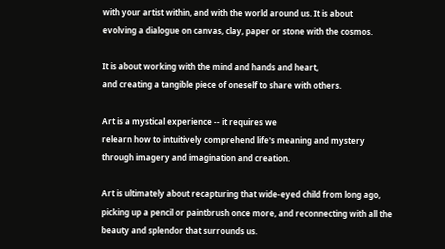with your artist within, and with the world around us. It is about
evolving a dialogue on canvas, clay, paper or stone with the cosmos.

It is about working with the mind and hands and heart,
and creating a tangible piece of oneself to share with others.

Art is a mystical experience -- it requires we
relearn how to intuitively comprehend life's meaning and mystery
through imagery and imagination and creation.

Art is ultimately about recapturing that wide-eyed child from long ago,
picking up a pencil or paintbrush once more, and reconnecting with all the
beauty and splendor that surrounds us.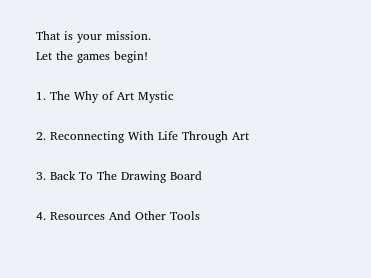That is your mission.
Let the games begin!

1. The Why of Art Mystic

2. Reconnecting With Life Through Art

3. Back To The Drawing Board

4. Resources And Other Tools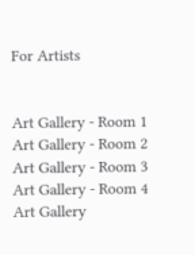For Artists


Art Gallery - Room 1
Art Gallery - Room 2
Art Gallery - Room 3
Art Gallery - Room 4
Art Gallery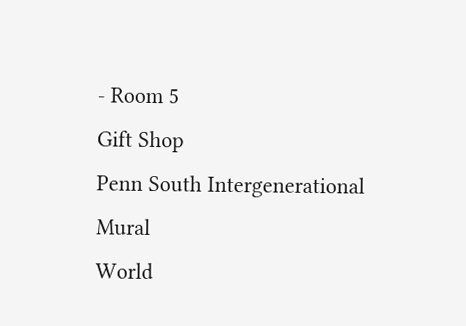- Room 5
Gift Shop
Penn South Intergenerational Mural
World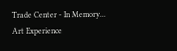Trade Center - In Memory...
Art Experience